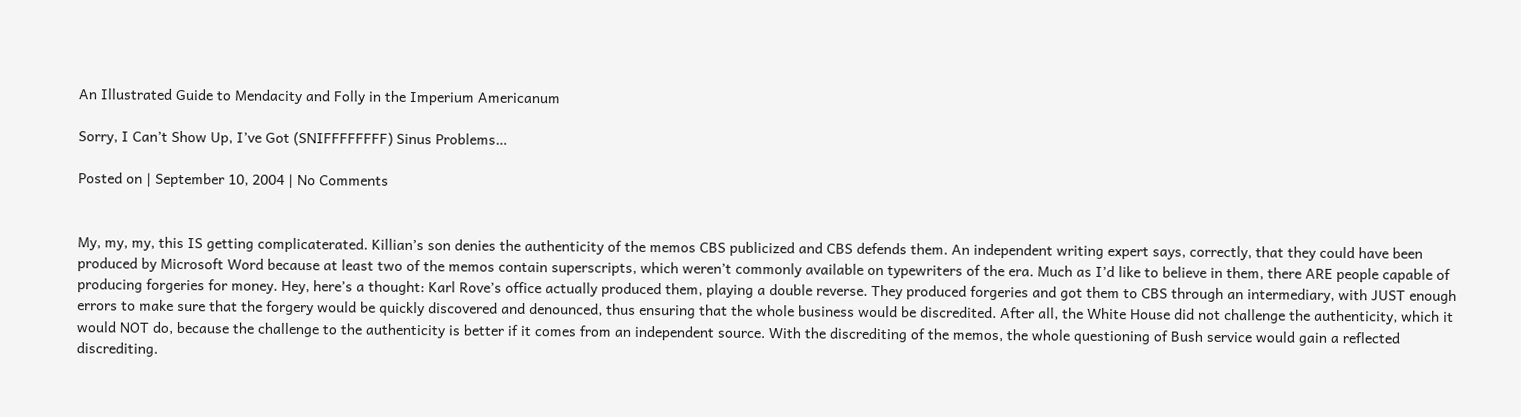An Illustrated Guide to Mendacity and Folly in the Imperium Americanum

Sorry, I Can’t Show Up, I’ve Got (SNIFFFFFFFF) Sinus Problems…

Posted on | September 10, 2004 | No Comments


My, my, my, this IS getting complicaterated. Killian’s son denies the authenticity of the memos CBS publicized and CBS defends them. An independent writing expert says, correctly, that they could have been produced by Microsoft Word because at least two of the memos contain superscripts, which weren’t commonly available on typewriters of the era. Much as I’d like to believe in them, there ARE people capable of producing forgeries for money. Hey, here’s a thought: Karl Rove’s office actually produced them, playing a double reverse. They produced forgeries and got them to CBS through an intermediary, with JUST enough errors to make sure that the forgery would be quickly discovered and denounced, thus ensuring that the whole business would be discredited. After all, the White House did not challenge the authenticity, which it would NOT do, because the challenge to the authenticity is better if it comes from an independent source. With the discrediting of the memos, the whole questioning of Bush service would gain a reflected discrediting.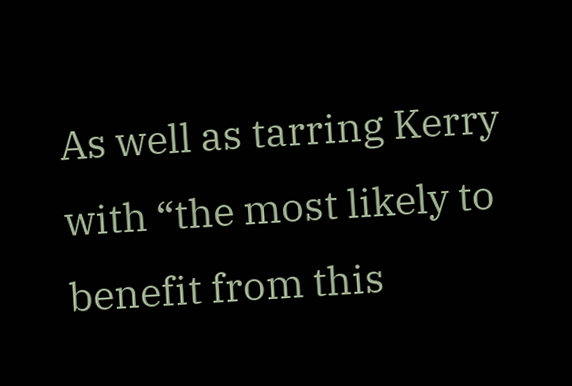As well as tarring Kerry with “the most likely to benefit from this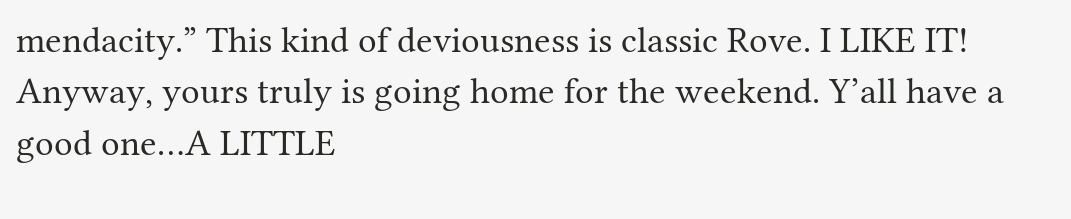mendacity.” This kind of deviousness is classic Rove. I LIKE IT! Anyway, yours truly is going home for the weekend. Y’all have a good one…A LITTLE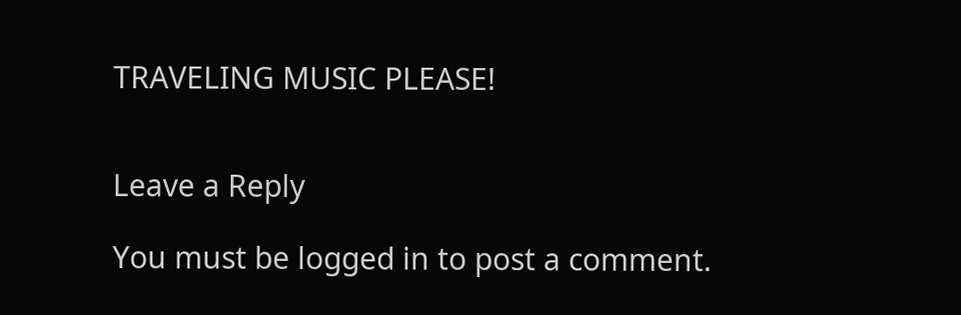TRAVELING MUSIC PLEASE!


Leave a Reply

You must be logged in to post a comment.